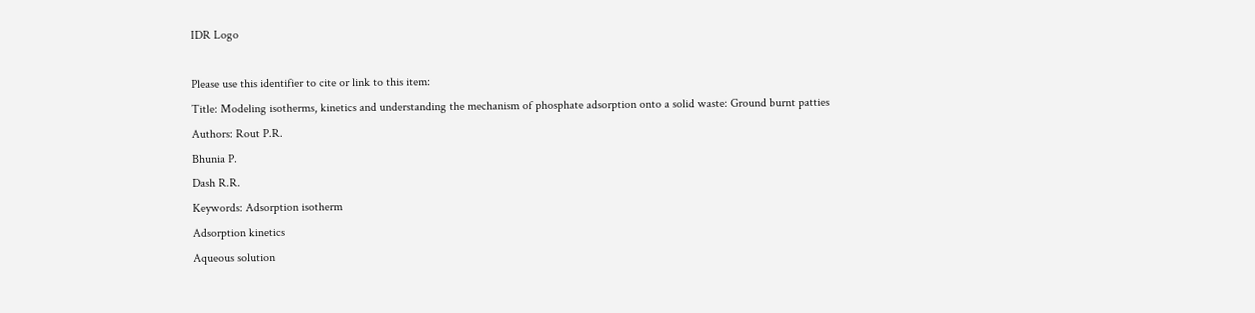IDR Logo

Please use this identifier to cite or link to this item:
Title: Modeling isotherms, kinetics and understanding the mechanism of phosphate adsorption onto a solid waste: Ground burnt patties
Authors: Rout P.R.
Bhunia P.
Dash R.R.
Keywords: Adsorption isotherm
Adsorption kinetics
Aqueous solution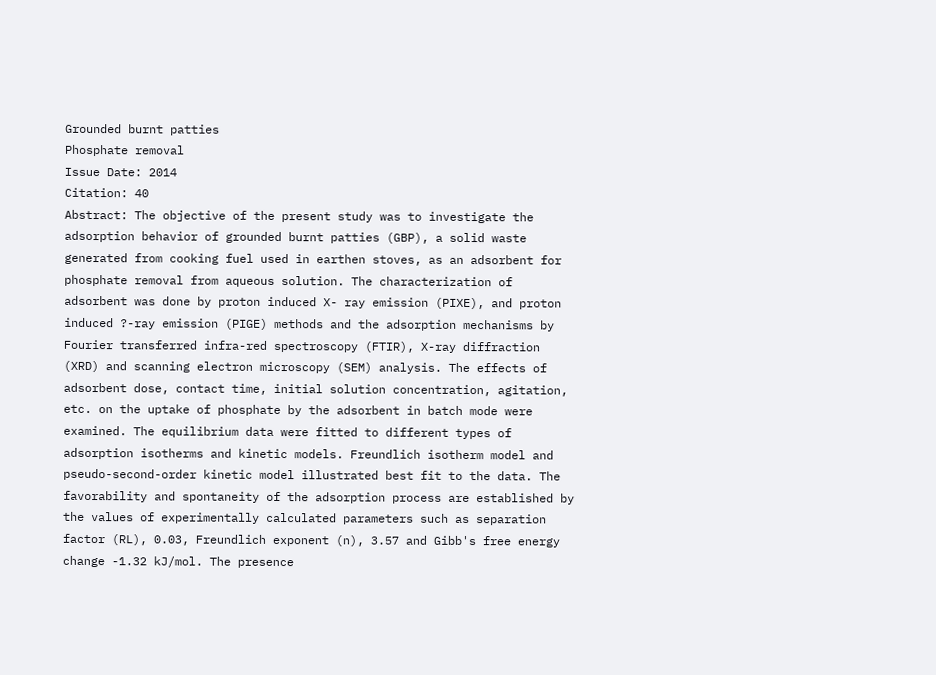Grounded burnt patties
Phosphate removal
Issue Date: 2014
Citation: 40
Abstract: The objective of the present study was to investigate the adsorption behavior of grounded burnt patties (GBP), a solid waste generated from cooking fuel used in earthen stoves, as an adsorbent for phosphate removal from aqueous solution. The characterization of adsorbent was done by proton induced X- ray emission (PIXE), and proton induced ?-ray emission (PIGE) methods and the adsorption mechanisms by Fourier transferred infra-red spectroscopy (FTIR), X-ray diffraction (XRD) and scanning electron microscopy (SEM) analysis. The effects of adsorbent dose, contact time, initial solution concentration, agitation, etc. on the uptake of phosphate by the adsorbent in batch mode were examined. The equilibrium data were fitted to different types of adsorption isotherms and kinetic models. Freundlich isotherm model and pseudo-second-order kinetic model illustrated best fit to the data. The favorability and spontaneity of the adsorption process are established by the values of experimentally calculated parameters such as separation factor (RL), 0.03, Freundlich exponent (n), 3.57 and Gibb's free energy change -1.32 kJ/mol. The presence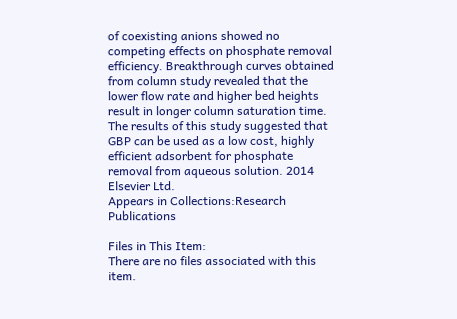of coexisting anions showed no competing effects on phosphate removal efficiency. Breakthrough curves obtained from column study revealed that the lower flow rate and higher bed heights result in longer column saturation time. The results of this study suggested that GBP can be used as a low cost, highly efficient adsorbent for phosphate removal from aqueous solution. 2014 Elsevier Ltd.
Appears in Collections:Research Publications

Files in This Item:
There are no files associated with this item.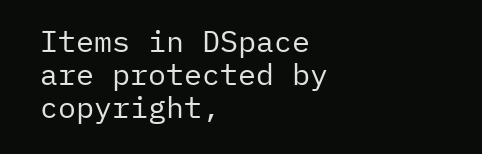Items in DSpace are protected by copyright,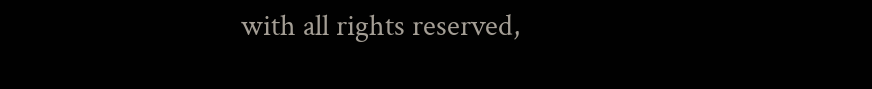with all rights reserved,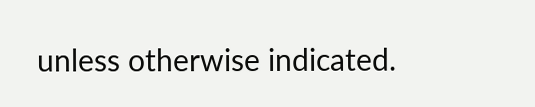unless otherwise indicated.